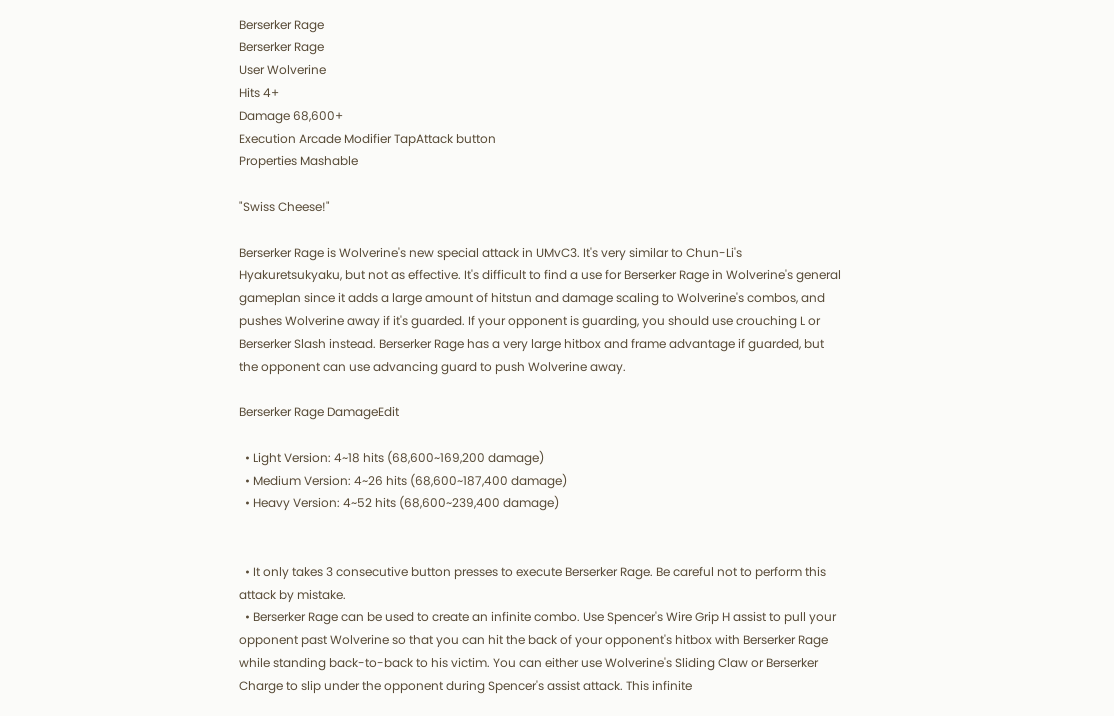Berserker Rage
Berserker Rage
User Wolverine
Hits 4+
Damage 68,600+
Execution Arcade Modifier TapAttack button
Properties Mashable

"Swiss Cheese!"

Berserker Rage is Wolverine's new special attack in UMvC3. It's very similar to Chun-Li's Hyakuretsukyaku, but not as effective. It's difficult to find a use for Berserker Rage in Wolverine's general gameplan since it adds a large amount of hitstun and damage scaling to Wolverine's combos, and pushes Wolverine away if it's guarded. If your opponent is guarding, you should use crouching L or Berserker Slash instead. Berserker Rage has a very large hitbox and frame advantage if guarded, but the opponent can use advancing guard to push Wolverine away.

Berserker Rage DamageEdit

  • Light Version: 4~18 hits (68,600~169,200 damage)
  • Medium Version: 4~26 hits (68,600~187,400 damage)
  • Heavy Version: 4~52 hits (68,600~239,400 damage)


  • It only takes 3 consecutive button presses to execute Berserker Rage. Be careful not to perform this attack by mistake.
  • Berserker Rage can be used to create an infinite combo. Use Spencer's Wire Grip H assist to pull your opponent past Wolverine so that you can hit the back of your opponent's hitbox with Berserker Rage while standing back-to-back to his victim. You can either use Wolverine's Sliding Claw or Berserker Charge to slip under the opponent during Spencer's assist attack. This infinite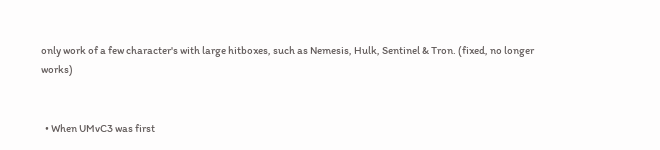only work of a few character's with large hitboxes, such as Nemesis, Hulk, Sentinel & Tron. (fixed, no longer works)


  • When UMvC3 was first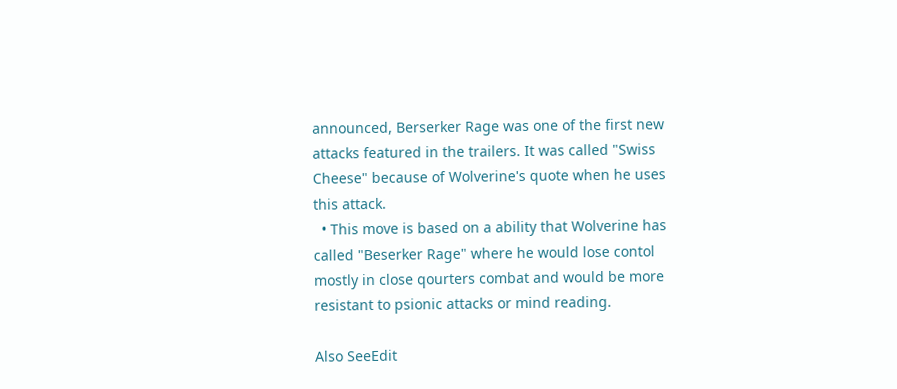announced, Berserker Rage was one of the first new attacks featured in the trailers. It was called "Swiss Cheese" because of Wolverine's quote when he uses this attack.
  • This move is based on a ability that Wolverine has called "Beserker Rage" where he would lose contol mostly in close qourters combat and would be more resistant to psionic attacks or mind reading.

Also SeeEdit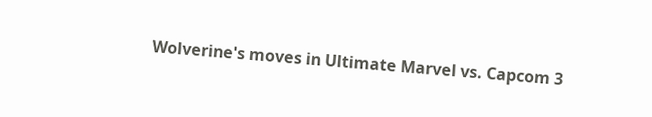Wolverine's moves in Ultimate Marvel vs. Capcom 3